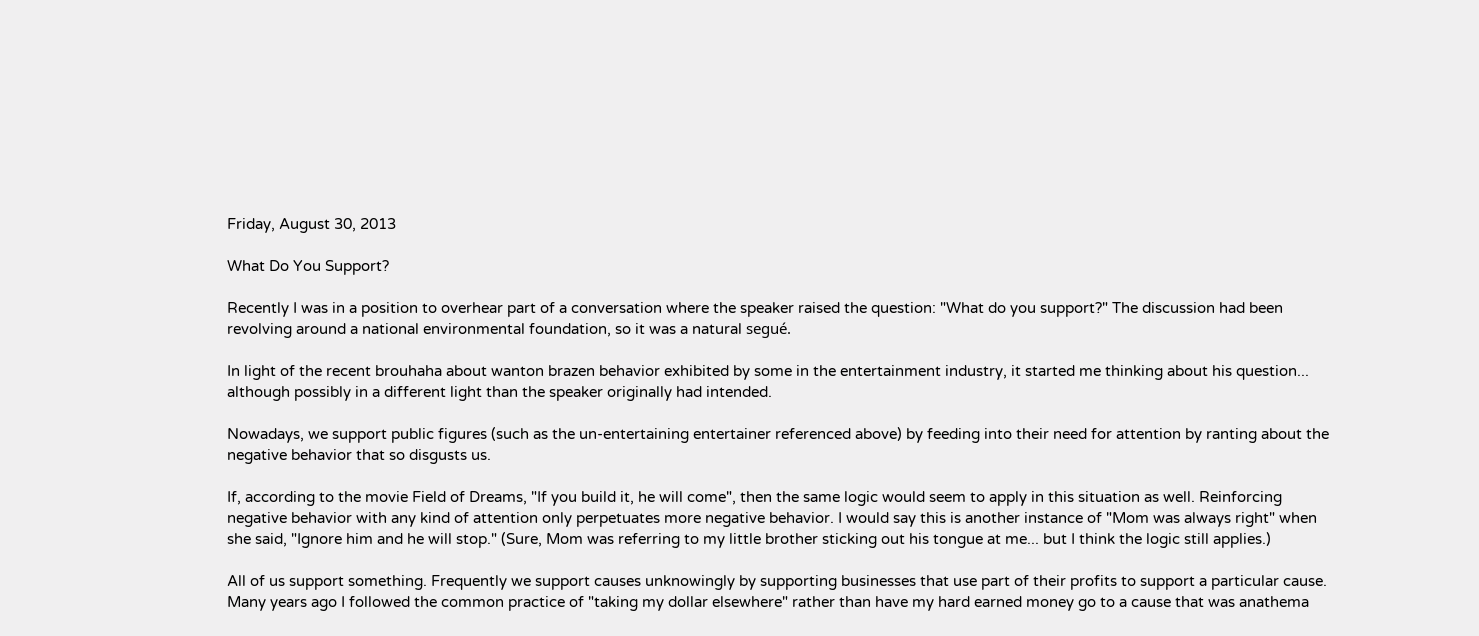Friday, August 30, 2013

What Do You Support?

Recently I was in a position to overhear part of a conversation where the speaker raised the question: "What do you support?" The discussion had been revolving around a national environmental foundation, so it was a natural segué.

In light of the recent brouhaha about wanton brazen behavior exhibited by some in the entertainment industry, it started me thinking about his question... although possibly in a different light than the speaker originally had intended.

Nowadays, we support public figures (such as the un-entertaining entertainer referenced above) by feeding into their need for attention by ranting about the negative behavior that so disgusts us.

If, according to the movie Field of Dreams, "If you build it, he will come", then the same logic would seem to apply in this situation as well. Reinforcing negative behavior with any kind of attention only perpetuates more negative behavior. I would say this is another instance of "Mom was always right" when she said, "Ignore him and he will stop." (Sure, Mom was referring to my little brother sticking out his tongue at me... but I think the logic still applies.)

All of us support something. Frequently we support causes unknowingly by supporting businesses that use part of their profits to support a particular cause. Many years ago I followed the common practice of "taking my dollar elsewhere" rather than have my hard earned money go to a cause that was anathema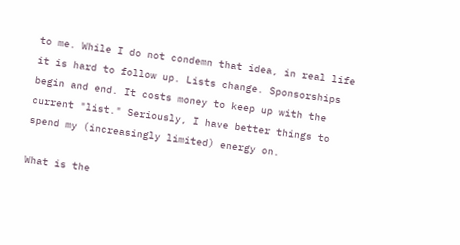to me. While I do not condemn that idea, in real life it is hard to follow up. Lists change. Sponsorships begin and end. It costs money to keep up with the current "list." Seriously, I have better things to spend my (increasingly limited) energy on.

What is the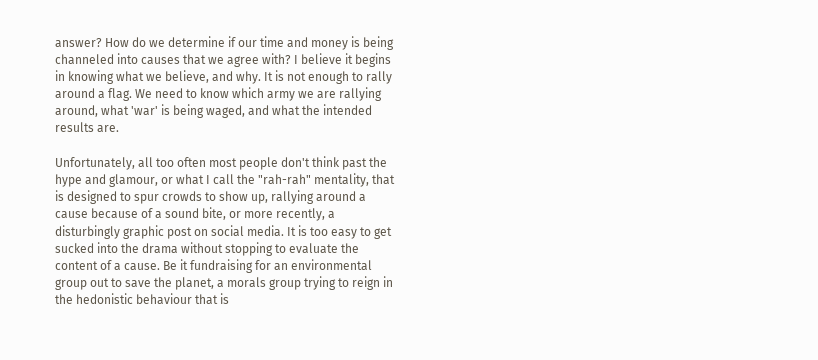answer? How do we determine if our time and money is being channeled into causes that we agree with? I believe it begins in knowing what we believe, and why. It is not enough to rally around a flag. We need to know which army we are rallying around, what 'war' is being waged, and what the intended results are.

Unfortunately, all too often most people don't think past the hype and glamour, or what I call the "rah-rah" mentality, that is designed to spur crowds to show up, rallying around a cause because of a sound bite, or more recently, a disturbingly graphic post on social media. It is too easy to get sucked into the drama without stopping to evaluate the content of a cause. Be it fundraising for an environmental group out to save the planet, a morals group trying to reign in the hedonistic behaviour that is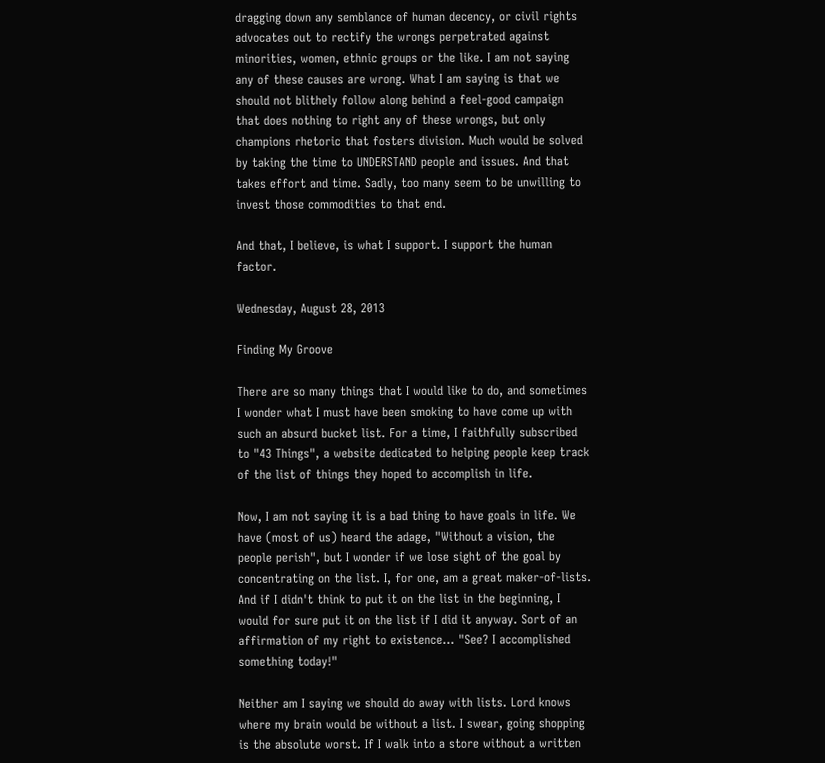dragging down any semblance of human decency, or civil rights advocates out to rectify the wrongs perpetrated against minorities, women, ethnic groups or the like. I am not saying any of these causes are wrong. What I am saying is that we should not blithely follow along behind a feel-good campaign that does nothing to right any of these wrongs, but only champions rhetoric that fosters division. Much would be solved by taking the time to UNDERSTAND people and issues. And that takes effort and time. Sadly, too many seem to be unwilling to invest those commodities to that end.

And that, I believe, is what I support. I support the human factor.

Wednesday, August 28, 2013

Finding My Groove

There are so many things that I would like to do, and sometimes I wonder what I must have been smoking to have come up with such an absurd bucket list. For a time, I faithfully subscribed to "43 Things", a website dedicated to helping people keep track of the list of things they hoped to accomplish in life.

Now, I am not saying it is a bad thing to have goals in life. We have (most of us) heard the adage, "Without a vision, the people perish", but I wonder if we lose sight of the goal by concentrating on the list. I, for one, am a great maker-of-lists. And if I didn't think to put it on the list in the beginning, I would for sure put it on the list if I did it anyway. Sort of an affirmation of my right to existence... "See? I accomplished something today!"

Neither am I saying we should do away with lists. Lord knows where my brain would be without a list. I swear, going shopping is the absolute worst. If I walk into a store without a written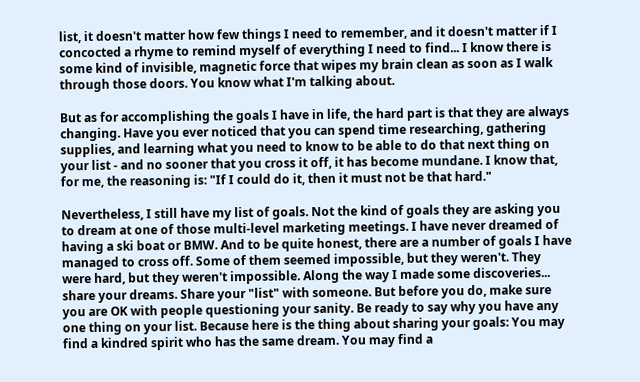list, it doesn't matter how few things I need to remember, and it doesn't matter if I concocted a rhyme to remind myself of everything I need to find... I know there is some kind of invisible, magnetic force that wipes my brain clean as soon as I walk through those doors. You know what I'm talking about.

But as for accomplishing the goals I have in life, the hard part is that they are always changing. Have you ever noticed that you can spend time researching, gathering supplies, and learning what you need to know to be able to do that next thing on your list - and no sooner that you cross it off, it has become mundane. I know that, for me, the reasoning is: "If I could do it, then it must not be that hard."

Nevertheless, I still have my list of goals. Not the kind of goals they are asking you to dream at one of those multi-level marketing meetings. I have never dreamed of having a ski boat or BMW. And to be quite honest, there are a number of goals I have managed to cross off. Some of them seemed impossible, but they weren't. They were hard, but they weren't impossible. Along the way I made some discoveries... share your dreams. Share your "list" with someone. But before you do, make sure you are OK with people questioning your sanity. Be ready to say why you have any one thing on your list. Because here is the thing about sharing your goals: You may find a kindred spirit who has the same dream. You may find a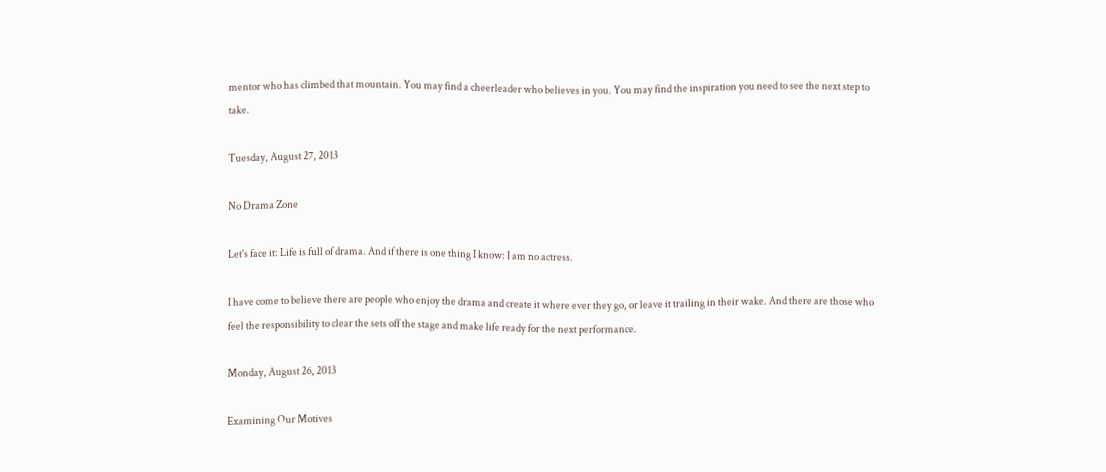mentor who has climbed that mountain. You may find a cheerleader who believes in you. You may find the inspiration you need to see the next step to take.

Tuesday, August 27, 2013

No Drama Zone

Let's face it: Life is full of drama. And if there is one thing I know: I am no actress.

I have come to believe there are people who enjoy the drama and create it where ever they go, or leave it trailing in their wake. And there are those who feel the responsibility to clear the sets off the stage and make life ready for the next performance.

Monday, August 26, 2013

Examining Our Motives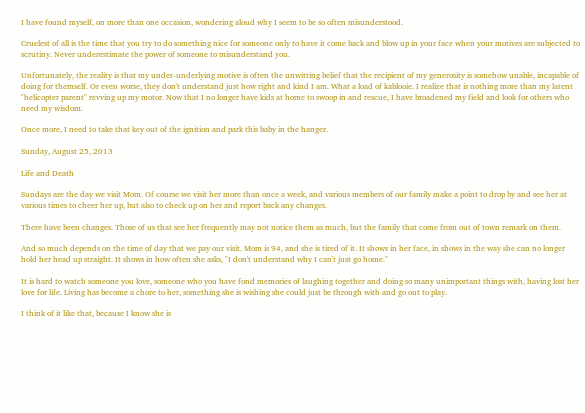I have found myself, on more than one occasion, wondering aloud why I seem to be so often misunderstood.

Cruelest of all is the time that you try to do something nice for someone only to have it come back and blow up in your face when your motives are subjected to scrutiny. Never underestimate the power of someone to misunderstand you.

Unfortunately, the reality is that my under-underlying motive is often the unwitting belief that the recipient of my generosity is somehow unable, incapable of doing for themself. Or even worse, they don't understand just how right and kind I am. What a load of kablooie. I realize that is nothing more than my latent "helicopter parent" revving up my motor. Now that I no longer have kids at home to swoop in and rescue, I have broadened my field and look for others who need my wisdom.

Once more, I need to take that key out of the ignition and park this baby in the hanger.

Sunday, August 25, 2013

Life and Death

Sundays are the day we visit Mom. Of course we visit her more than once a week, and various members of our family make a point to drop by and see her at various times to cheer her up, but also to check up on her and report back any changes.

There have been changes. Those of us that see her frequently may not notice them as much, but the family that come from out of town remark on them.

And so much depends on the time of day that we pay our visit. Mom is 94, and she is tired of it. It shows in her face, in shows in the way she can no longer hold her head up straight. It shows in how often she asks, "I don't understand why I can't just go home."

It is hard to watch someone you love, someone who you have fond memories of laughing together and doing so many unimportant things with, having lost her love for life. Living has become a chore to her, something she is wishing she could just be through with and go out to play.

I think of it like that, because I know she is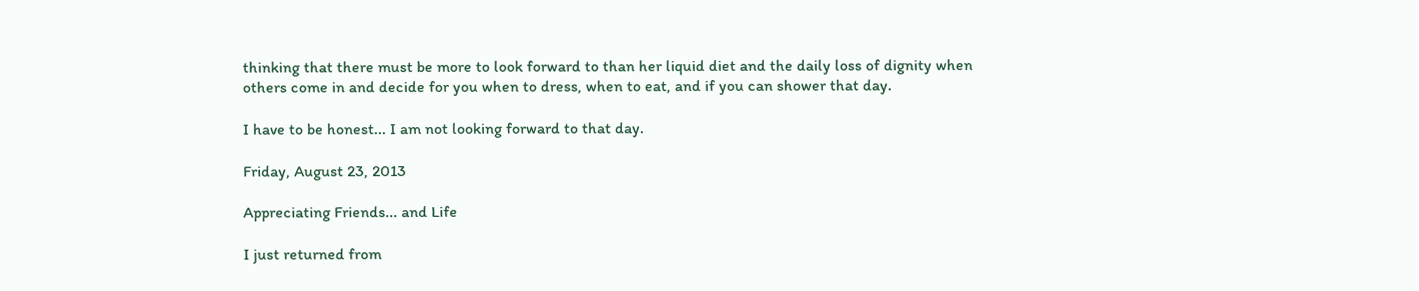thinking that there must be more to look forward to than her liquid diet and the daily loss of dignity when others come in and decide for you when to dress, when to eat, and if you can shower that day.

I have to be honest... I am not looking forward to that day.

Friday, August 23, 2013

Appreciating Friends... and Life

I just returned from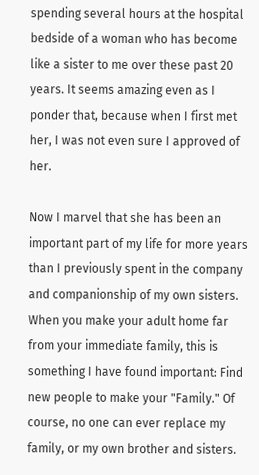spending several hours at the hospital bedside of a woman who has become like a sister to me over these past 20 years. It seems amazing even as I ponder that, because when I first met her, I was not even sure I approved of her.

Now I marvel that she has been an important part of my life for more years than I previously spent in the company and companionship of my own sisters. When you make your adult home far from your immediate family, this is something I have found important: Find new people to make your "Family." Of course, no one can ever replace my family, or my own brother and sisters.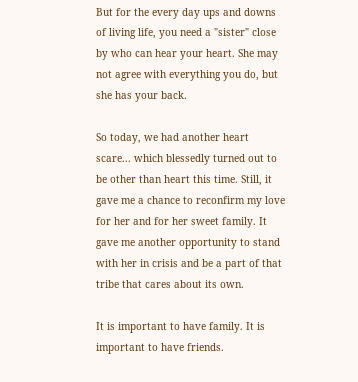But for the every day ups and downs of living life, you need a "sister" close by who can hear your heart. She may not agree with everything you do, but she has your back.

So today, we had another heart scare... which blessedly turned out to be other than heart this time. Still, it gave me a chance to reconfirm my love for her and for her sweet family. It gave me another opportunity to stand with her in crisis and be a part of that tribe that cares about its own.

It is important to have family. It is important to have friends.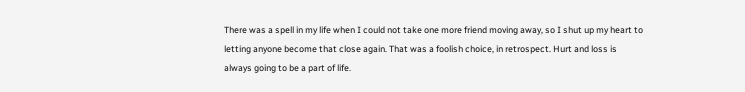There was a spell in my life when I could not take one more friend moving away, so I shut up my heart to letting anyone become that close again. That was a foolish choice, in retrospect. Hurt and loss is always going to be a part of life.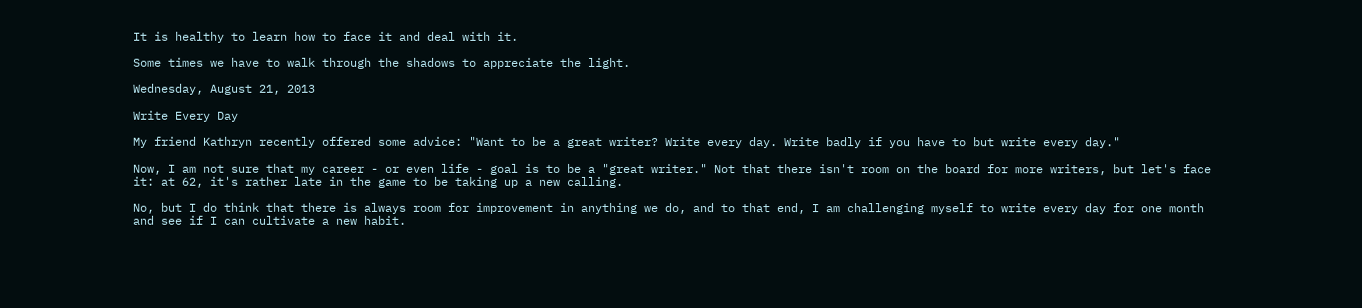It is healthy to learn how to face it and deal with it.

Some times we have to walk through the shadows to appreciate the light.

Wednesday, August 21, 2013

Write Every Day

My friend Kathryn recently offered some advice: "Want to be a great writer? Write every day. Write badly if you have to but write every day."

Now, I am not sure that my career - or even life - goal is to be a "great writer." Not that there isn't room on the board for more writers, but let's face it: at 62, it's rather late in the game to be taking up a new calling.

No, but I do think that there is always room for improvement in anything we do, and to that end, I am challenging myself to write every day for one month and see if I can cultivate a new habit.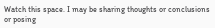Watch this space. I may be sharing thoughts or conclusions or posing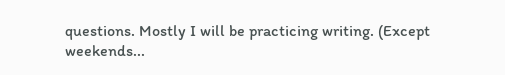questions. Mostly I will be practicing writing. (Except weekends...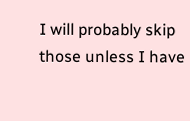I will probably skip those unless I have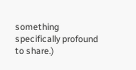something specifically profound to share.)